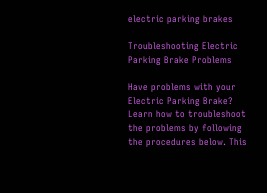electric parking brakes

Troubleshooting Electric Parking Brake Problems

Have problems with your Electric Parking Brake? Learn how to troubleshoot the problems by following the procedures below. This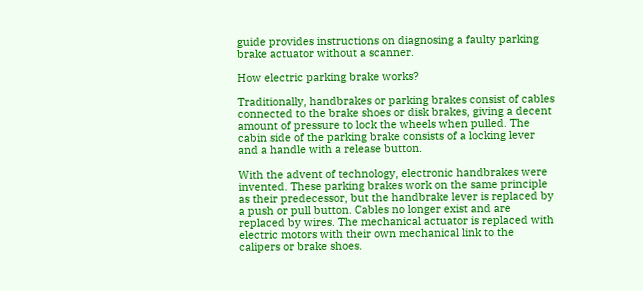guide provides instructions on diagnosing a faulty parking brake actuator without a scanner.

How electric parking brake works?

Traditionally, handbrakes or parking brakes consist of cables connected to the brake shoes or disk brakes, giving a decent amount of pressure to lock the wheels when pulled. The cabin side of the parking brake consists of a locking lever and a handle with a release button.

With the advent of technology, electronic handbrakes were invented. These parking brakes work on the same principle as their predecessor, but the handbrake lever is replaced by a push or pull button. Cables no longer exist and are replaced by wires. The mechanical actuator is replaced with electric motors with their own mechanical link to the calipers or brake shoes.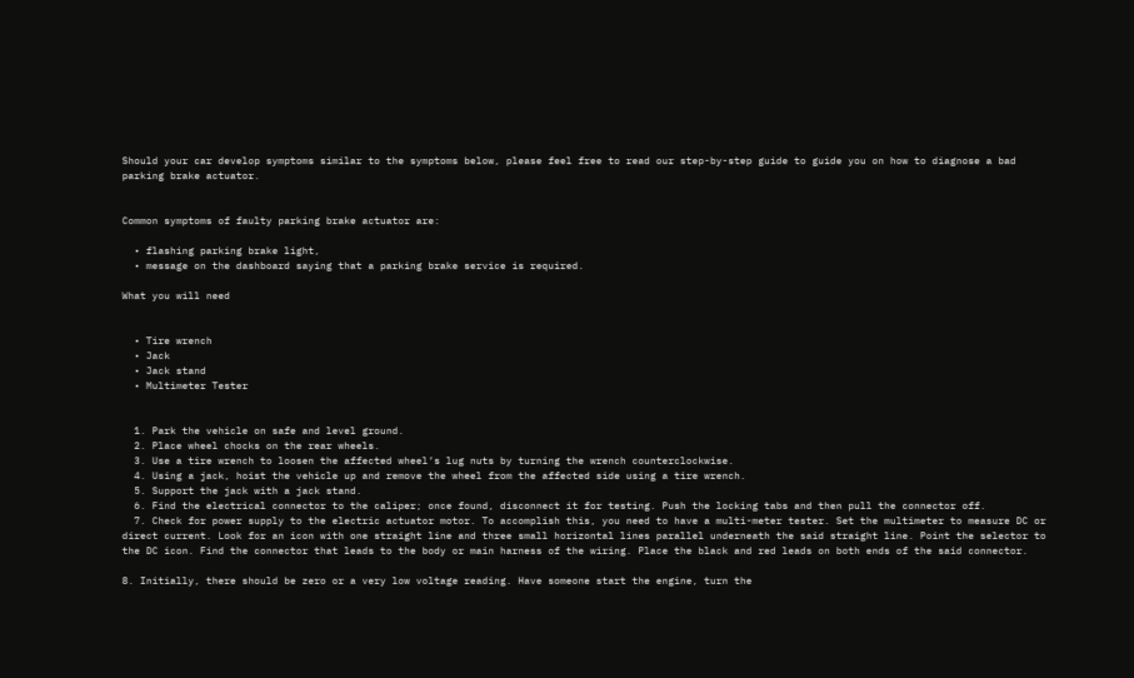Should your car develop symptoms similar to the symptoms below, please feel free to read our step-by-step guide to guide you on how to diagnose a bad parking brake actuator.


Common symptoms of faulty parking brake actuator are:

  • flashing parking brake light,
  • message on the dashboard saying that a parking brake service is required.

What you will need


  • Tire wrench
  • Jack
  • Jack stand
  • Multimeter Tester


  1. Park the vehicle on safe and level ground.
  2. Place wheel chocks on the rear wheels.
  3. Use a tire wrench to loosen the affected wheel’s lug nuts by turning the wrench counterclockwise.
  4. Using a jack, hoist the vehicle up and remove the wheel from the affected side using a tire wrench.
  5. Support the jack with a jack stand.
  6. Find the electrical connector to the caliper; once found, disconnect it for testing. Push the locking tabs and then pull the connector off.
  7. Check for power supply to the electric actuator motor. To accomplish this, you need to have a multi-meter tester. Set the multimeter to measure DC or direct current. Look for an icon with one straight line and three small horizontal lines parallel underneath the said straight line. Point the selector to the DC icon. Find the connector that leads to the body or main harness of the wiring. Place the black and red leads on both ends of the said connector.

8. Initially, there should be zero or a very low voltage reading. Have someone start the engine, turn the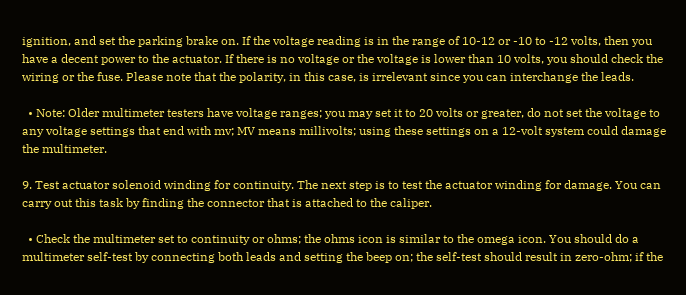ignition, and set the parking brake on. If the voltage reading is in the range of 10-12 or -10 to -12 volts, then you have a decent power to the actuator. If there is no voltage or the voltage is lower than 10 volts, you should check the wiring or the fuse. Please note that the polarity, in this case, is irrelevant since you can interchange the leads.

  • Note: Older multimeter testers have voltage ranges; you may set it to 20 volts or greater, do not set the voltage to any voltage settings that end with mv; MV means millivolts; using these settings on a 12-volt system could damage the multimeter.

9. Test actuator solenoid winding for continuity. The next step is to test the actuator winding for damage. You can carry out this task by finding the connector that is attached to the caliper.

  • Check the multimeter set to continuity or ohms; the ohms icon is similar to the omega icon. You should do a multimeter self-test by connecting both leads and setting the beep on; the self-test should result in zero-ohm; if the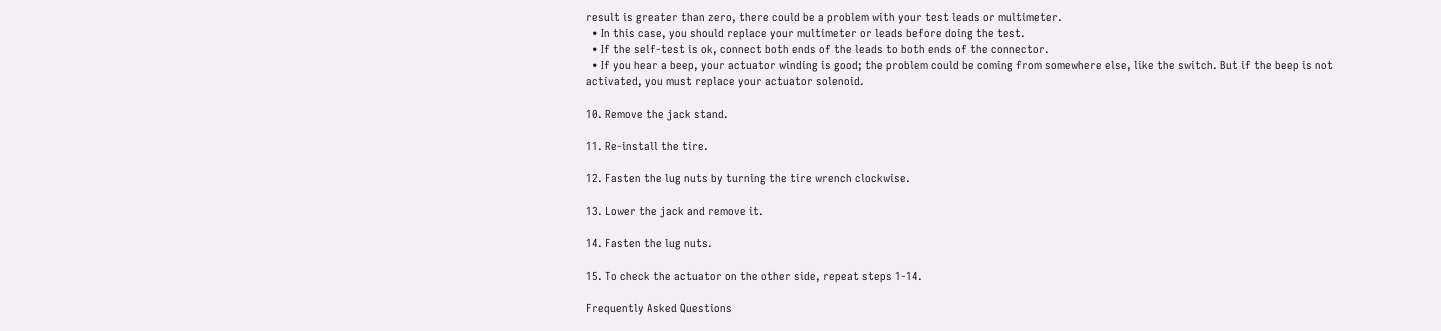result is greater than zero, there could be a problem with your test leads or multimeter.
  • In this case, you should replace your multimeter or leads before doing the test.
  • If the self-test is ok, connect both ends of the leads to both ends of the connector.
  • If you hear a beep, your actuator winding is good; the problem could be coming from somewhere else, like the switch. But if the beep is not activated, you must replace your actuator solenoid.

10. Remove the jack stand.

11. Re-install the tire.

12. Fasten the lug nuts by turning the tire wrench clockwise.

13. Lower the jack and remove it.

14. Fasten the lug nuts.

15. To check the actuator on the other side, repeat steps 1-14.

Frequently Asked Questions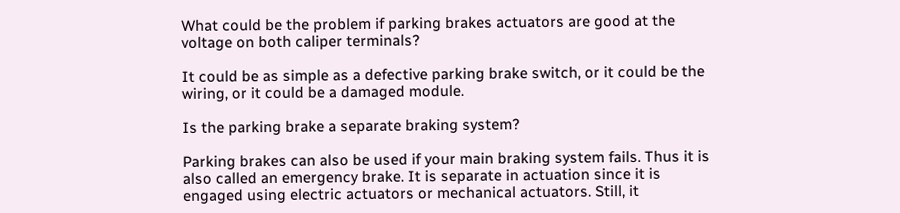What could be the problem if parking brakes actuators are good at the voltage on both caliper terminals?

It could be as simple as a defective parking brake switch, or it could be the wiring, or it could be a damaged module.

Is the parking brake a separate braking system?

Parking brakes can also be used if your main braking system fails. Thus it is also called an emergency brake. It is separate in actuation since it is engaged using electric actuators or mechanical actuators. Still, it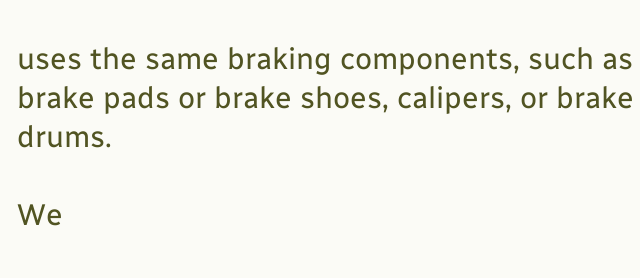uses the same braking components, such as brake pads or brake shoes, calipers, or brake drums.

We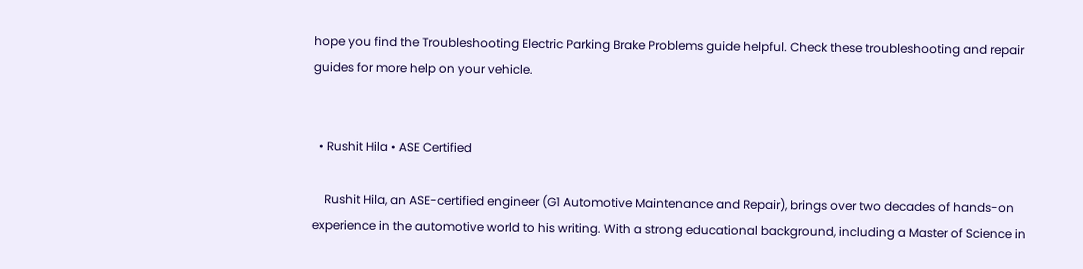hope you find the Troubleshooting Electric Parking Brake Problems guide helpful. Check these troubleshooting and repair guides for more help on your vehicle.


  • Rushit Hila • ASE Certified

    Rushit Hila, an ASE-certified engineer (G1 Automotive Maintenance and Repair), brings over two decades of hands-on experience in the automotive world to his writing. With a strong educational background, including a Master of Science in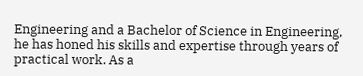Engineering and a Bachelor of Science in Engineering, he has honed his skills and expertise through years of practical work. As a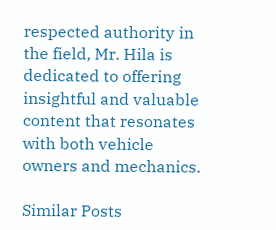respected authority in the field, Mr. Hila is dedicated to offering insightful and valuable content that resonates with both vehicle owners and mechanics.

Similar Posts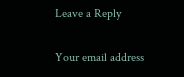Leave a Reply

Your email address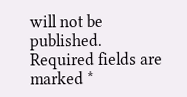will not be published. Required fields are marked *